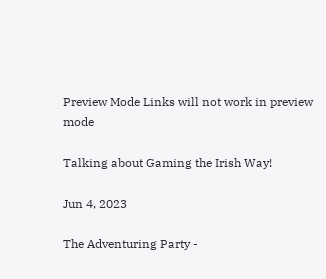Preview Mode Links will not work in preview mode

Talking about Gaming the Irish Way!

Jun 4, 2023

The Adventuring Party -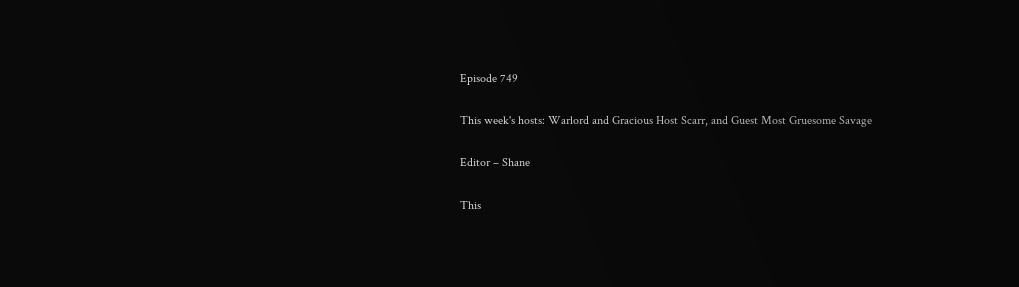Episode 749

This week's hosts: Warlord and Gracious Host Scarr, and Guest Most Gruesome Savage

Editor – Shane

This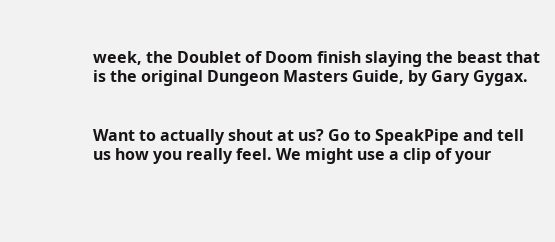week, the Doublet of Doom finish slaying the beast that is the original Dungeon Masters Guide, by Gary Gygax.


Want to actually shout at us? Go to SpeakPipe and tell us how you really feel. We might use a clip of your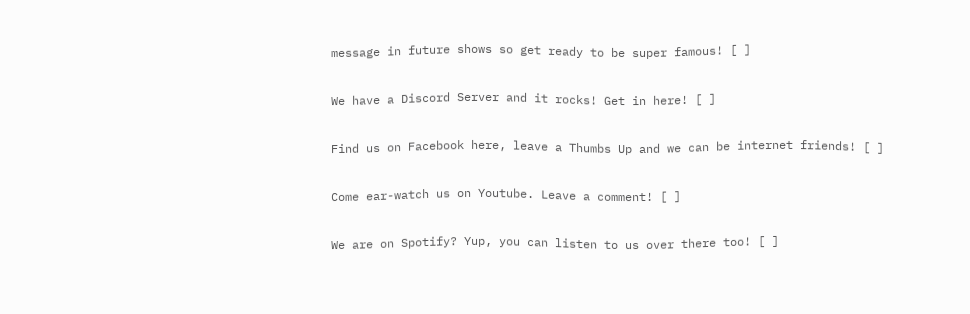message in future shows so get ready to be super famous! [ ]

We have a Discord Server and it rocks! Get in here! [ ]

Find us on Facebook here, leave a Thumbs Up and we can be internet friends! [ ]

Come ear-watch us on Youtube. Leave a comment! [ ]

We are on Spotify? Yup, you can listen to us over there too! [ ]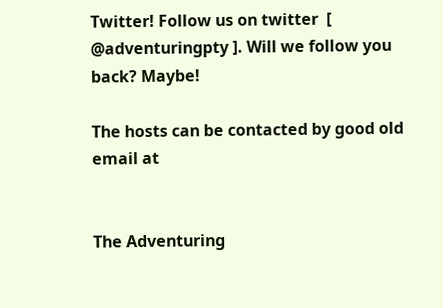Twitter! Follow us on twitter  [ @adventuringpty ]. Will we follow you back? Maybe!

The hosts can be contacted by good old email at


The Adventuring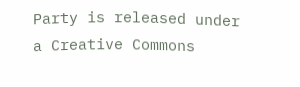Party is released under a Creative Commons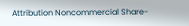Attribution Noncommercial Share-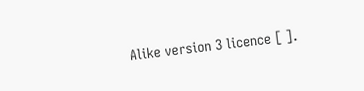Alike version 3 licence [ ].